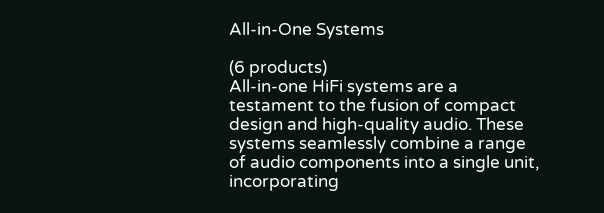All-in-One Systems

(6 products)
All-in-one HiFi systems are a testament to the fusion of compact design and high-quality audio. These systems seamlessly combine a range of audio components into a single unit, incorporating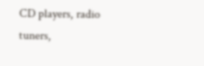CD players, radio tuners,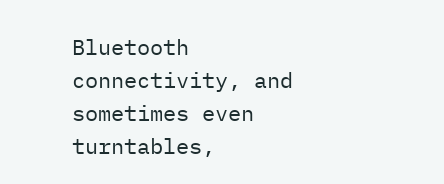Bluetooth connectivity, and sometimes even turntables,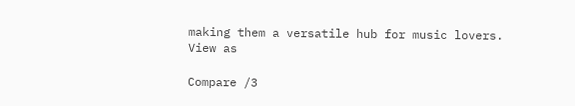making them a versatile hub for music lovers.
View as

Compare /3